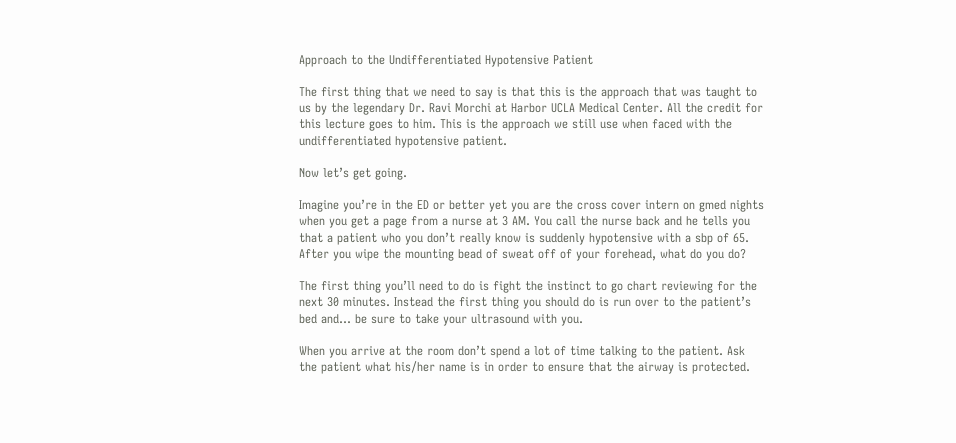Approach to the Undifferentiated Hypotensive Patient

The first thing that we need to say is that this is the approach that was taught to us by the legendary Dr. Ravi Morchi at Harbor UCLA Medical Center. All the credit for this lecture goes to him. This is the approach we still use when faced with the undifferentiated hypotensive patient.

Now let’s get going.

Imagine you’re in the ED or better yet you are the cross cover intern on gmed nights when you get a page from a nurse at 3 AM. You call the nurse back and he tells you that a patient who you don’t really know is suddenly hypotensive with a sbp of 65. After you wipe the mounting bead of sweat off of your forehead, what do you do?

The first thing you’ll need to do is fight the instinct to go chart reviewing for the next 30 minutes. Instead the first thing you should do is run over to the patient’s bed and... be sure to take your ultrasound with you.

When you arrive at the room don’t spend a lot of time talking to the patient. Ask the patient what his/her name is in order to ensure that the airway is protected.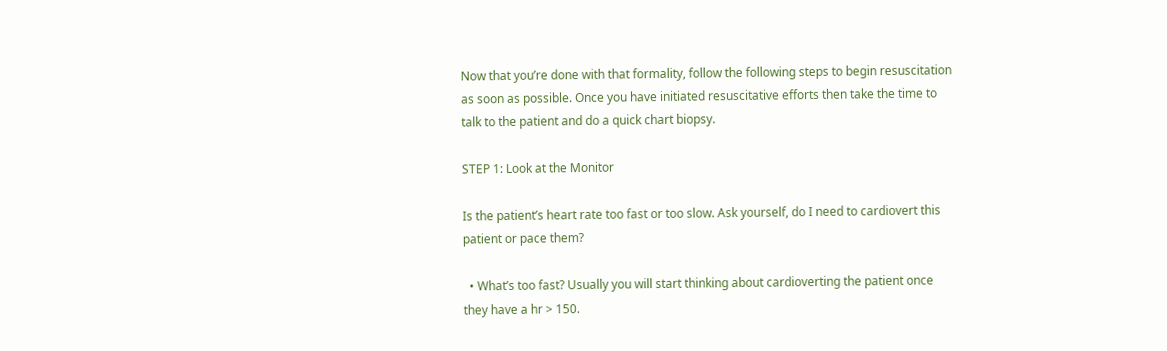Now that you’re done with that formality, follow the following steps to begin resuscitation as soon as possible. Once you have initiated resuscitative efforts then take the time to talk to the patient and do a quick chart biopsy.

STEP 1: Look at the Monitor

Is the patient’s heart rate too fast or too slow. Ask yourself, do I need to cardiovert this patient or pace them?

  • What’s too fast? Usually you will start thinking about cardioverting the patient once they have a hr > 150.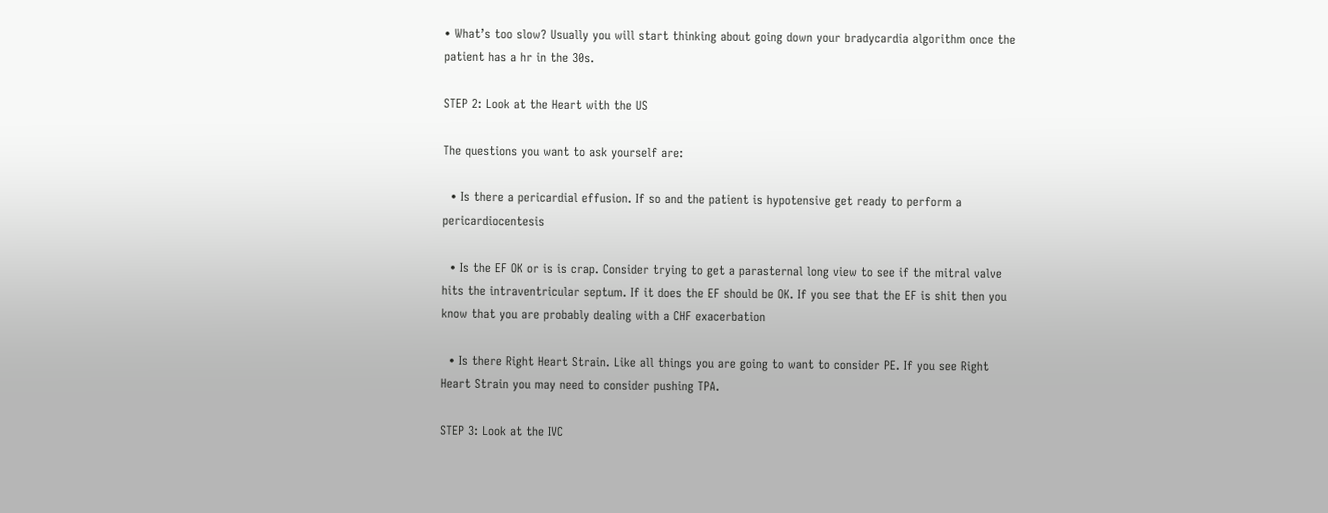• What’s too slow? Usually you will start thinking about going down your bradycardia algorithm once the patient has a hr in the 30s.

STEP 2: Look at the Heart with the US

The questions you want to ask yourself are:

  • Is there a pericardial effusion. If so and the patient is hypotensive get ready to perform a pericardiocentesis

  • Is the EF OK or is is crap. Consider trying to get a parasternal long view to see if the mitral valve hits the intraventricular septum. If it does the EF should be OK. If you see that the EF is shit then you know that you are probably dealing with a CHF exacerbation

  • Is there Right Heart Strain. Like all things you are going to want to consider PE. If you see Right Heart Strain you may need to consider pushing TPA.

STEP 3: Look at the IVC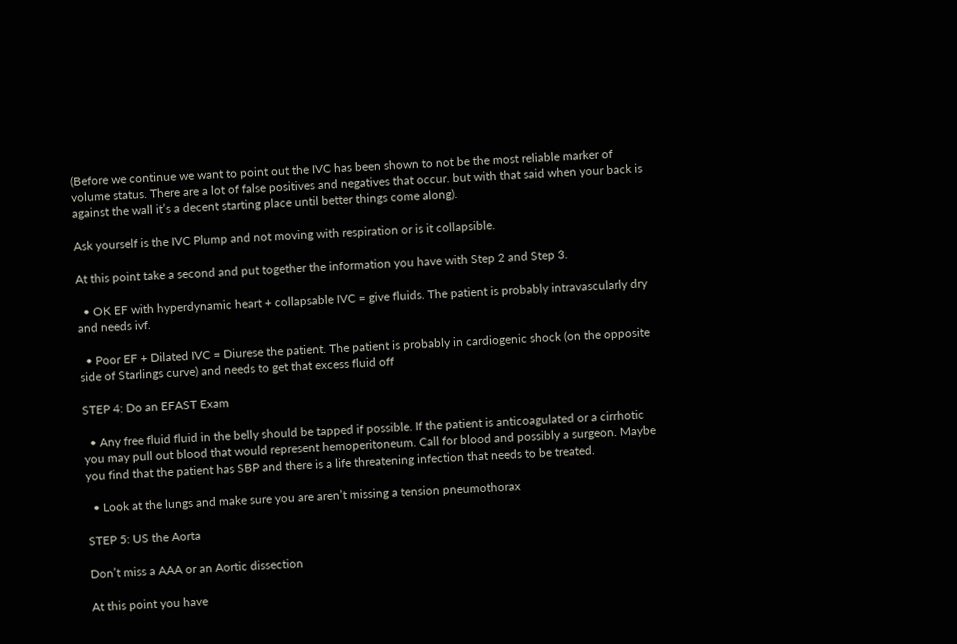(Before we continue we want to point out the IVC has been shown to not be the most reliable marker of volume status. There are a lot of false positives and negatives that occur. but with that said when your back is against the wall it’s a decent starting place until better things come along).

Ask yourself is the IVC Plump and not moving with respiration or is it collapsible.

At this point take a second and put together the information you have with Step 2 and Step 3.

  • OK EF with hyperdynamic heart + collapsable IVC = give fluids. The patient is probably intravascularly dry and needs ivf.

  • Poor EF + Dilated IVC = Diurese the patient. The patient is probably in cardiogenic shock (on the opposite side of Starlings curve) and needs to get that excess fluid off

STEP 4: Do an EFAST Exam

  • Any free fluid fluid in the belly should be tapped if possible. If the patient is anticoagulated or a cirrhotic you may pull out blood that would represent hemoperitoneum. Call for blood and possibly a surgeon. Maybe you find that the patient has SBP and there is a life threatening infection that needs to be treated.

  • Look at the lungs and make sure you are aren’t missing a tension pneumothorax

STEP 5: US the Aorta

Don’t miss a AAA or an Aortic dissection

At this point you have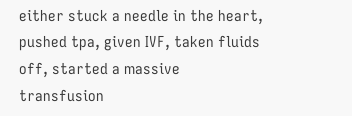either stuck a needle in the heart, pushed tpa, given IVF, taken fluids off, started a massive transfusion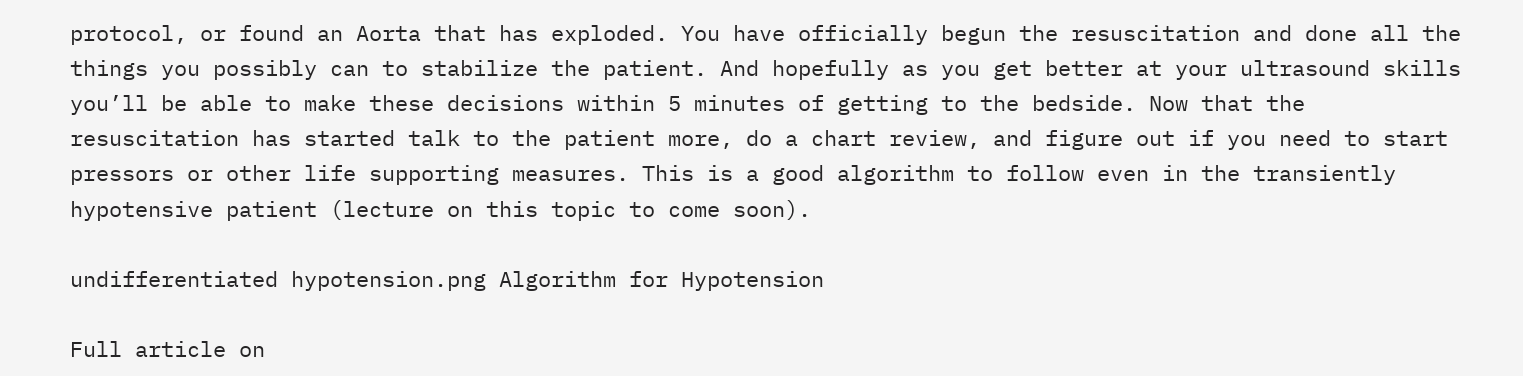protocol, or found an Aorta that has exploded. You have officially begun the resuscitation and done all the things you possibly can to stabilize the patient. And hopefully as you get better at your ultrasound skills you’ll be able to make these decisions within 5 minutes of getting to the bedside. Now that the resuscitation has started talk to the patient more, do a chart review, and figure out if you need to start pressors or other life supporting measures. This is a good algorithm to follow even in the transiently hypotensive patient (lecture on this topic to come soon).

undifferentiated hypotension.png Algorithm for Hypotension

Full article on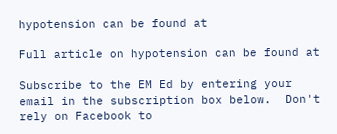hypotension can be found at

Full article on hypotension can be found at

Subscribe to the EM Ed by entering your email in the subscription box below.  Don't rely on Facebook to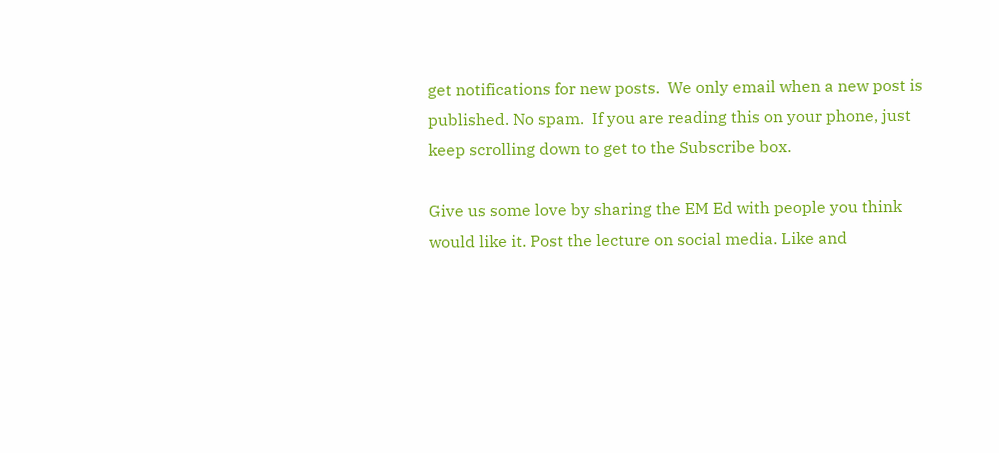get notifications for new posts.  We only email when a new post is published. No spam.  If you are reading this on your phone, just keep scrolling down to get to the Subscribe box.

Give us some love by sharing the EM Ed with people you think would like it. Post the lecture on social media. Like and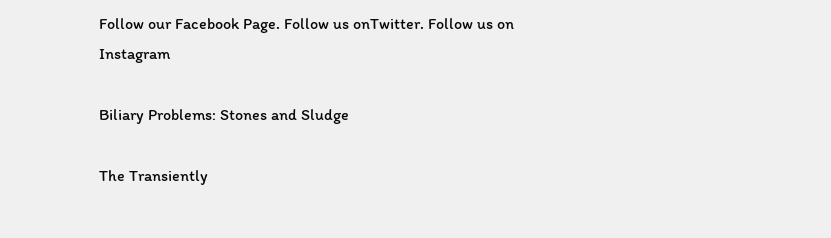Follow our Facebook Page. Follow us onTwitter. Follow us on Instagram

Biliary Problems: Stones and Sludge

The Transiently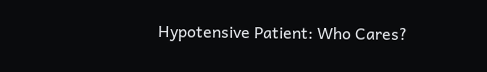Hypotensive Patient: Who Cares?